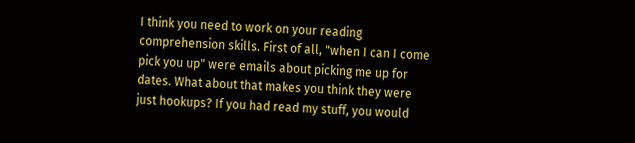I think you need to work on your reading comprehension skills. First of all, "when I can I come pick you up" were emails about picking me up for dates. What about that makes you think they were just hookups? If you had read my stuff, you would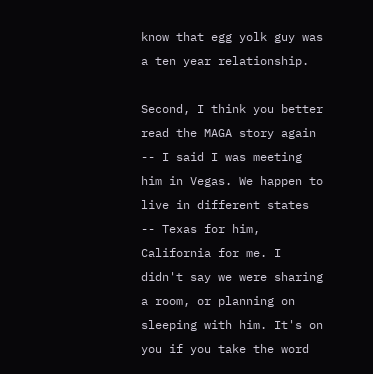know that egg yolk guy was a ten year relationship.

Second, I think you better read the MAGA story again -- I said I was meeting him in Vegas. We happen to live in different states -- Texas for him, California for me. I didn't say we were sharing a room, or planning on sleeping with him. It's on you if you take the word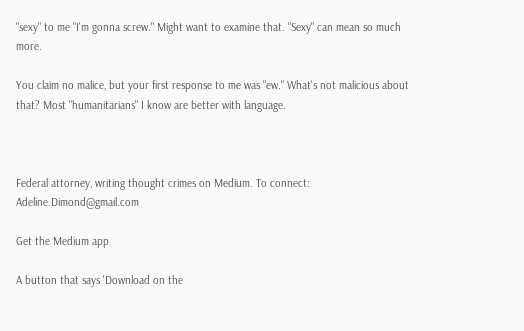"sexy" to me "I'm gonna screw." Might want to examine that. "Sexy" can mean so much more.

You claim no malice, but your first response to me was "ew." What's not malicious about that? Most "humanitarians" I know are better with language.



Federal attorney, writing thought crimes on Medium. To connect: Adeline.Dimond@gmail.com

Get the Medium app

A button that says 'Download on the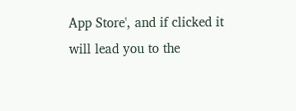App Store', and if clicked it will lead you to the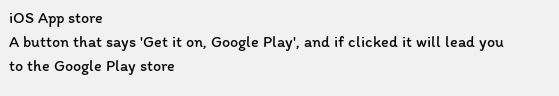iOS App store
A button that says 'Get it on, Google Play', and if clicked it will lead you to the Google Play store